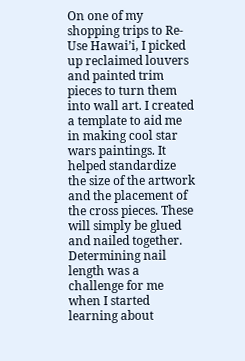On one of my shopping trips to Re-Use Hawai’i, I picked up reclaimed louvers and painted trim pieces to turn them into wall art. I created a template to aid me in making cool star wars paintings. It helped standardize the size of the artwork and the placement of the cross pieces. These will simply be glued and nailed together. Determining nail length was a challenge for me when I started learning about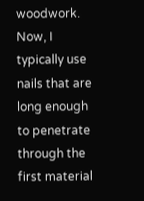woodwork. Now, I typically use nails that are long enough to penetrate through the first material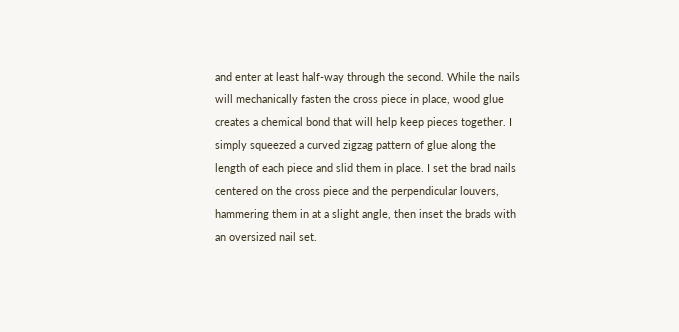and enter at least half-way through the second. While the nails will mechanically fasten the cross piece in place, wood glue creates a chemical bond that will help keep pieces together. I simply squeezed a curved zigzag pattern of glue along the length of each piece and slid them in place. I set the brad nails centered on the cross piece and the perpendicular louvers, hammering them in at a slight angle, then inset the brads with an oversized nail set.